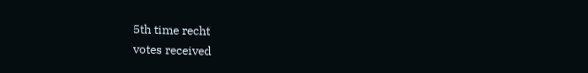5th time recht
votes received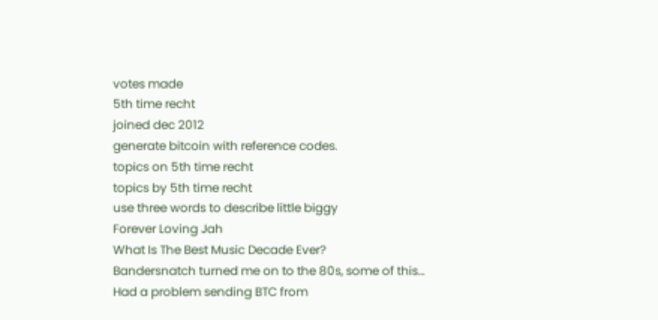votes made
5th time recht
joined dec 2012
generate bitcoin with reference codes.
topics on 5th time recht
topics by 5th time recht
use three words to describe little biggy
Forever Loving Jah
What Is The Best Music Decade Ever?
Bandersnatch turned me on to the 80s, some of this…
Had a problem sending BTC from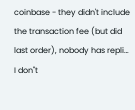coinbase - they didn't include the transaction fee (but did last order), nobody has repli…
I don''t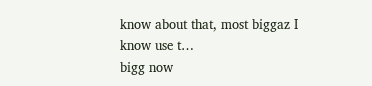know about that, most biggaz I know use t…
bigg now